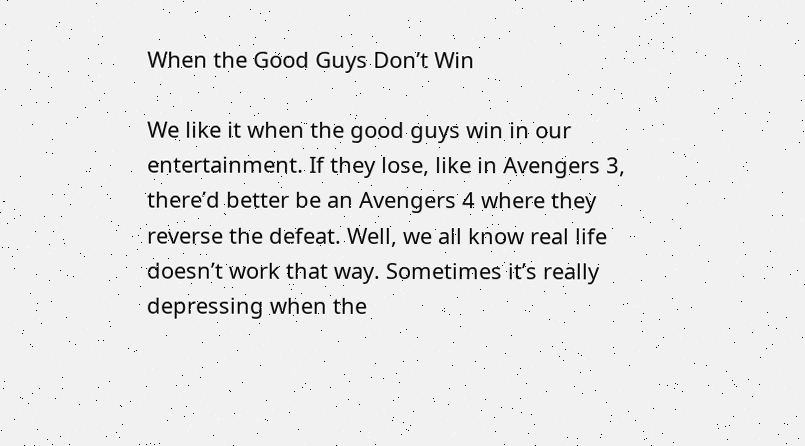When the Good Guys Don’t Win

We like it when the good guys win in our entertainment. If they lose, like in Avengers 3, there’d better be an Avengers 4 where they reverse the defeat. Well, we all know real life doesn’t work that way. Sometimes it’s really depressing when the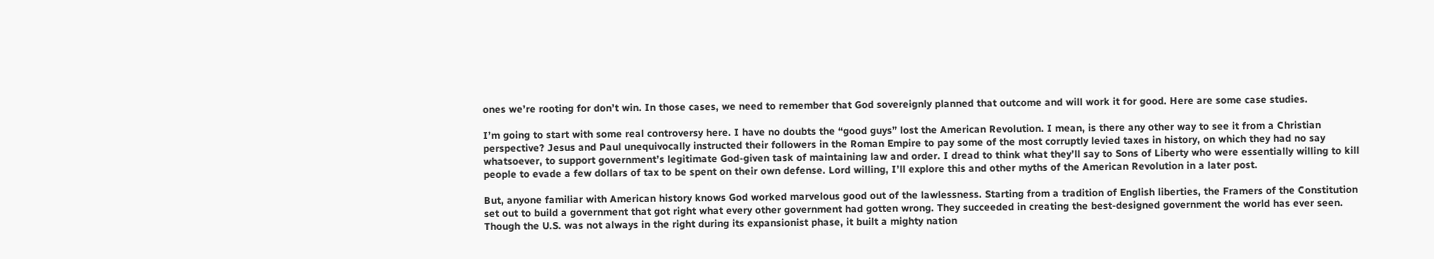ones we’re rooting for don’t win. In those cases, we need to remember that God sovereignly planned that outcome and will work it for good. Here are some case studies.

I’m going to start with some real controversy here. I have no doubts the “good guys” lost the American Revolution. I mean, is there any other way to see it from a Christian perspective? Jesus and Paul unequivocally instructed their followers in the Roman Empire to pay some of the most corruptly levied taxes in history, on which they had no say whatsoever, to support government’s legitimate God-given task of maintaining law and order. I dread to think what they’ll say to Sons of Liberty who were essentially willing to kill people to evade a few dollars of tax to be spent on their own defense. Lord willing, I’ll explore this and other myths of the American Revolution in a later post.

But, anyone familiar with American history knows God worked marvelous good out of the lawlessness. Starting from a tradition of English liberties, the Framers of the Constitution set out to build a government that got right what every other government had gotten wrong. They succeeded in creating the best-designed government the world has ever seen. Though the U.S. was not always in the right during its expansionist phase, it built a mighty nation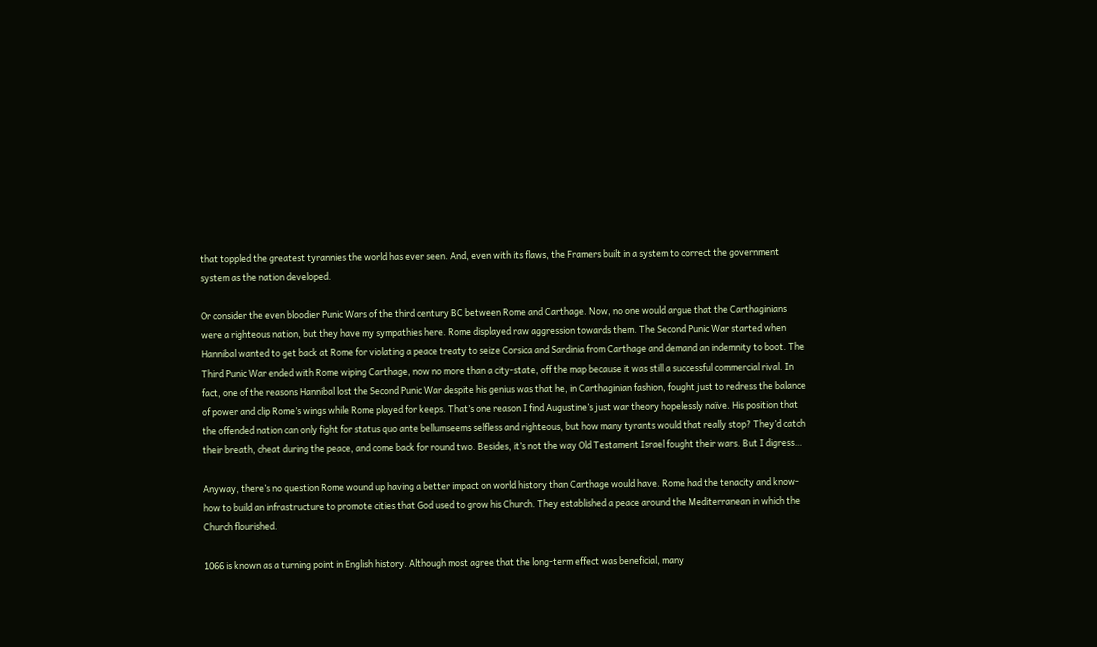that toppled the greatest tyrannies the world has ever seen. And, even with its flaws, the Framers built in a system to correct the government system as the nation developed.

Or consider the even bloodier Punic Wars of the third century BC between Rome and Carthage. Now, no one would argue that the Carthaginians were a righteous nation, but they have my sympathies here. Rome displayed raw aggression towards them. The Second Punic War started when Hannibal wanted to get back at Rome for violating a peace treaty to seize Corsica and Sardinia from Carthage and demand an indemnity to boot. The Third Punic War ended with Rome wiping Carthage, now no more than a city-state, off the map because it was still a successful commercial rival. In fact, one of the reasons Hannibal lost the Second Punic War despite his genius was that he, in Carthaginian fashion, fought just to redress the balance of power and clip Rome’s wings while Rome played for keeps. That’s one reason I find Augustine’s just war theory hopelessly naïve. His position that the offended nation can only fight for status quo ante bellumseems selfless and righteous, but how many tyrants would that really stop? They’d catch their breath, cheat during the peace, and come back for round two. Besides, it’s not the way Old Testament Israel fought their wars. But I digress…

Anyway, there’s no question Rome wound up having a better impact on world history than Carthage would have. Rome had the tenacity and know-how to build an infrastructure to promote cities that God used to grow his Church. They established a peace around the Mediterranean in which the Church flourished.

1066 is known as a turning point in English history. Although most agree that the long-term effect was beneficial, many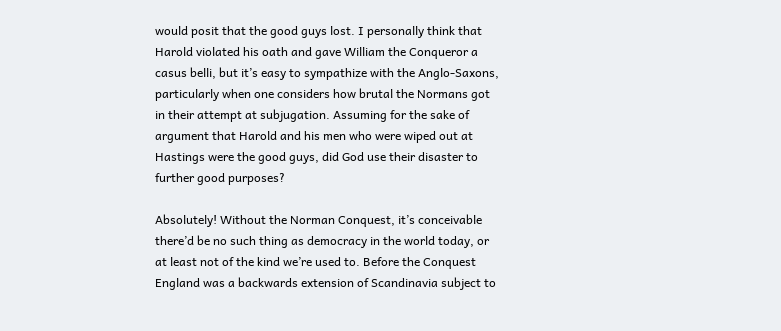would posit that the good guys lost. I personally think that Harold violated his oath and gave William the Conqueror a casus belli, but it’s easy to sympathize with the Anglo-Saxons, particularly when one considers how brutal the Normans got in their attempt at subjugation. Assuming for the sake of argument that Harold and his men who were wiped out at Hastings were the good guys, did God use their disaster to further good purposes?

Absolutely! Without the Norman Conquest, it’s conceivable there’d be no such thing as democracy in the world today, or at least not of the kind we’re used to. Before the Conquest England was a backwards extension of Scandinavia subject to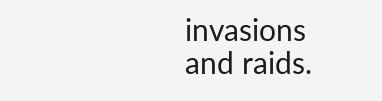invasions and raids.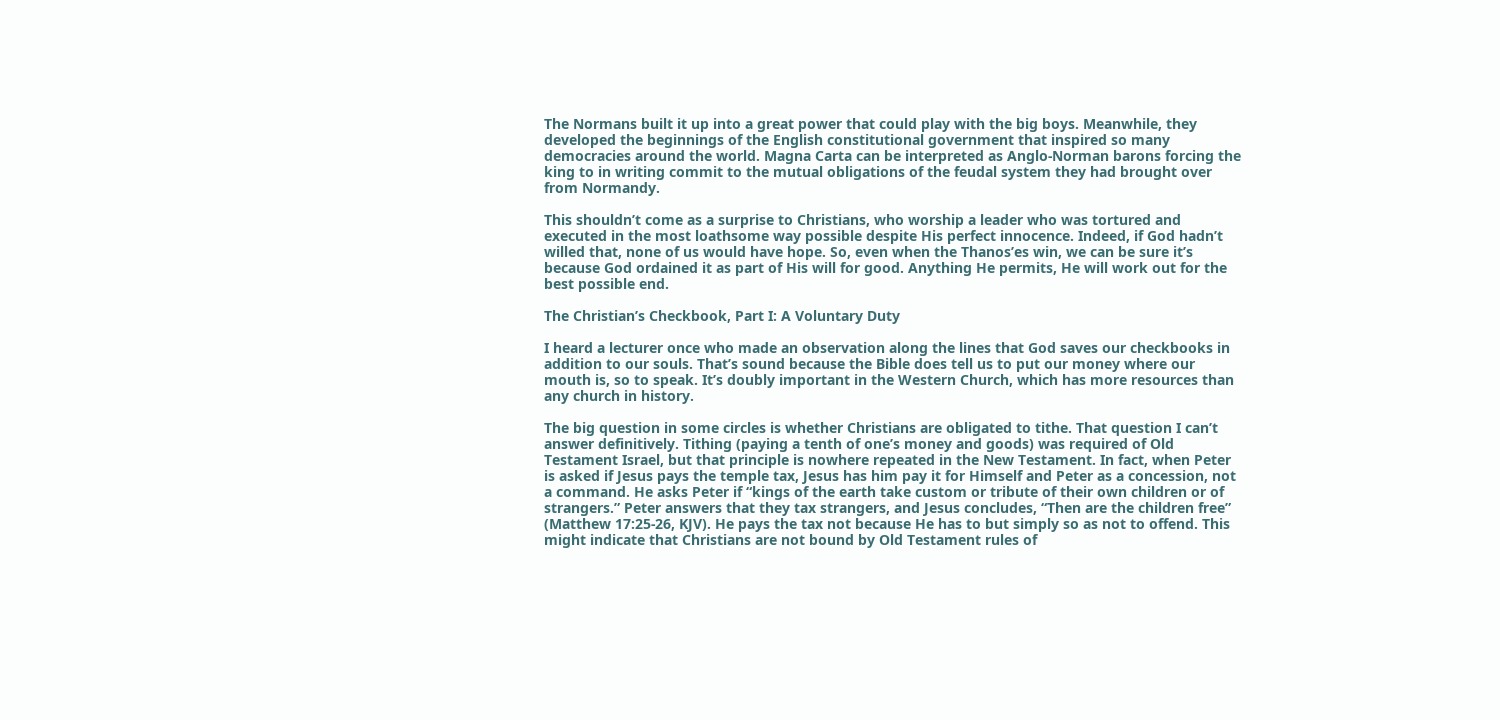The Normans built it up into a great power that could play with the big boys. Meanwhile, they developed the beginnings of the English constitutional government that inspired so many democracies around the world. Magna Carta can be interpreted as Anglo-Norman barons forcing the king to in writing commit to the mutual obligations of the feudal system they had brought over from Normandy.

This shouldn’t come as a surprise to Christians, who worship a leader who was tortured and executed in the most loathsome way possible despite His perfect innocence. Indeed, if God hadn’t willed that, none of us would have hope. So, even when the Thanos’es win, we can be sure it’s because God ordained it as part of His will for good. Anything He permits, He will work out for the best possible end.

The Christian’s Checkbook, Part I: A Voluntary Duty

I heard a lecturer once who made an observation along the lines that God saves our checkbooks in addition to our souls. That’s sound because the Bible does tell us to put our money where our mouth is, so to speak. It’s doubly important in the Western Church, which has more resources than any church in history.

The big question in some circles is whether Christians are obligated to tithe. That question I can’t answer definitively. Tithing (paying a tenth of one’s money and goods) was required of Old Testament Israel, but that principle is nowhere repeated in the New Testament. In fact, when Peter is asked if Jesus pays the temple tax, Jesus has him pay it for Himself and Peter as a concession, not a command. He asks Peter if “kings of the earth take custom or tribute of their own children or of strangers.” Peter answers that they tax strangers, and Jesus concludes, “Then are the children free” (Matthew 17:25-26, KJV). He pays the tax not because He has to but simply so as not to offend. This might indicate that Christians are not bound by Old Testament rules of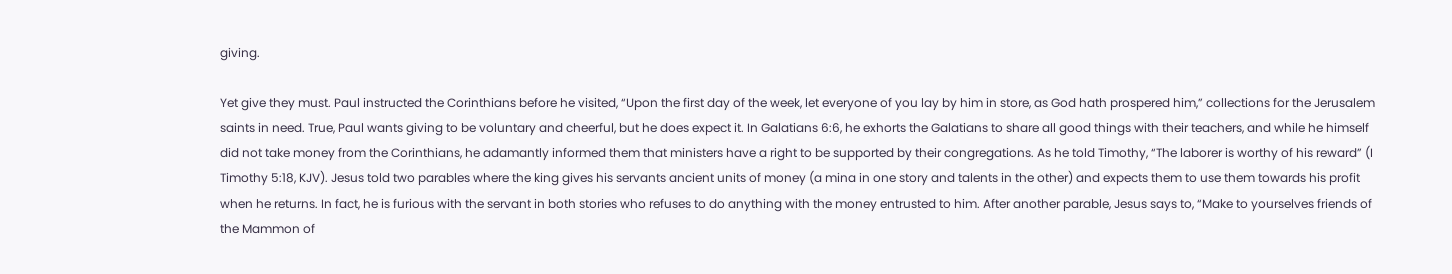giving.

Yet give they must. Paul instructed the Corinthians before he visited, “Upon the first day of the week, let everyone of you lay by him in store, as God hath prospered him,” collections for the Jerusalem saints in need. True, Paul wants giving to be voluntary and cheerful, but he does expect it. In Galatians 6:6, he exhorts the Galatians to share all good things with their teachers, and while he himself did not take money from the Corinthians, he adamantly informed them that ministers have a right to be supported by their congregations. As he told Timothy, “The laborer is worthy of his reward” (I Timothy 5:18, KJV). Jesus told two parables where the king gives his servants ancient units of money (a mina in one story and talents in the other) and expects them to use them towards his profit when he returns. In fact, he is furious with the servant in both stories who refuses to do anything with the money entrusted to him. After another parable, Jesus says to, “Make to yourselves friends of the Mammon of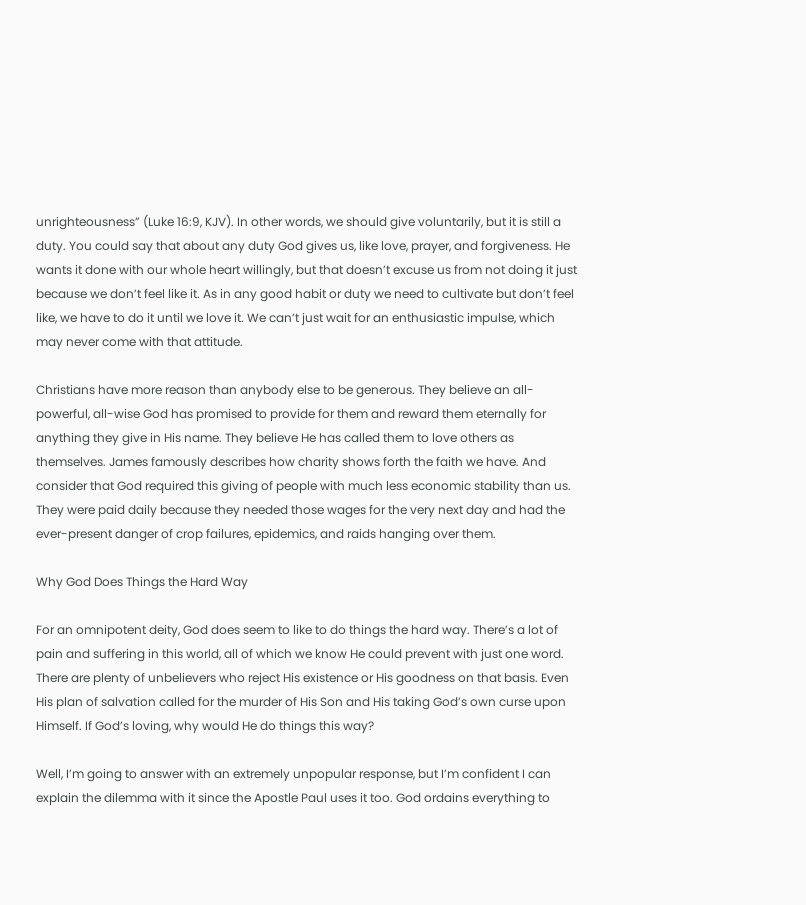unrighteousness” (Luke 16:9, KJV). In other words, we should give voluntarily, but it is still a duty. You could say that about any duty God gives us, like love, prayer, and forgiveness. He wants it done with our whole heart willingly, but that doesn’t excuse us from not doing it just because we don’t feel like it. As in any good habit or duty we need to cultivate but don’t feel like, we have to do it until we love it. We can’t just wait for an enthusiastic impulse, which may never come with that attitude.

Christians have more reason than anybody else to be generous. They believe an all-powerful, all-wise God has promised to provide for them and reward them eternally for anything they give in His name. They believe He has called them to love others as themselves. James famously describes how charity shows forth the faith we have. And consider that God required this giving of people with much less economic stability than us. They were paid daily because they needed those wages for the very next day and had the ever-present danger of crop failures, epidemics, and raids hanging over them.

Why God Does Things the Hard Way

For an omnipotent deity, God does seem to like to do things the hard way. There’s a lot of pain and suffering in this world, all of which we know He could prevent with just one word. There are plenty of unbelievers who reject His existence or His goodness on that basis. Even His plan of salvation called for the murder of His Son and His taking God’s own curse upon Himself. If God’s loving, why would He do things this way?

Well, I’m going to answer with an extremely unpopular response, but I’m confident I can explain the dilemma with it since the Apostle Paul uses it too. God ordains everything to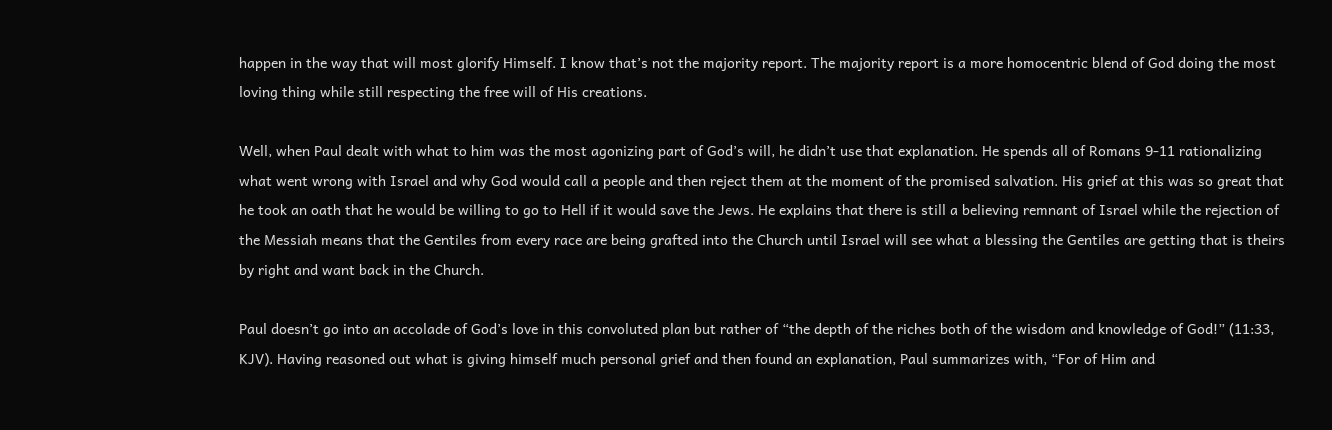happen in the way that will most glorify Himself. I know that’s not the majority report. The majority report is a more homocentric blend of God doing the most loving thing while still respecting the free will of His creations.

Well, when Paul dealt with what to him was the most agonizing part of God’s will, he didn’t use that explanation. He spends all of Romans 9-11 rationalizing what went wrong with Israel and why God would call a people and then reject them at the moment of the promised salvation. His grief at this was so great that he took an oath that he would be willing to go to Hell if it would save the Jews. He explains that there is still a believing remnant of Israel while the rejection of the Messiah means that the Gentiles from every race are being grafted into the Church until Israel will see what a blessing the Gentiles are getting that is theirs by right and want back in the Church.

Paul doesn’t go into an accolade of God’s love in this convoluted plan but rather of “the depth of the riches both of the wisdom and knowledge of God!” (11:33, KJV). Having reasoned out what is giving himself much personal grief and then found an explanation, Paul summarizes with, “For of Him and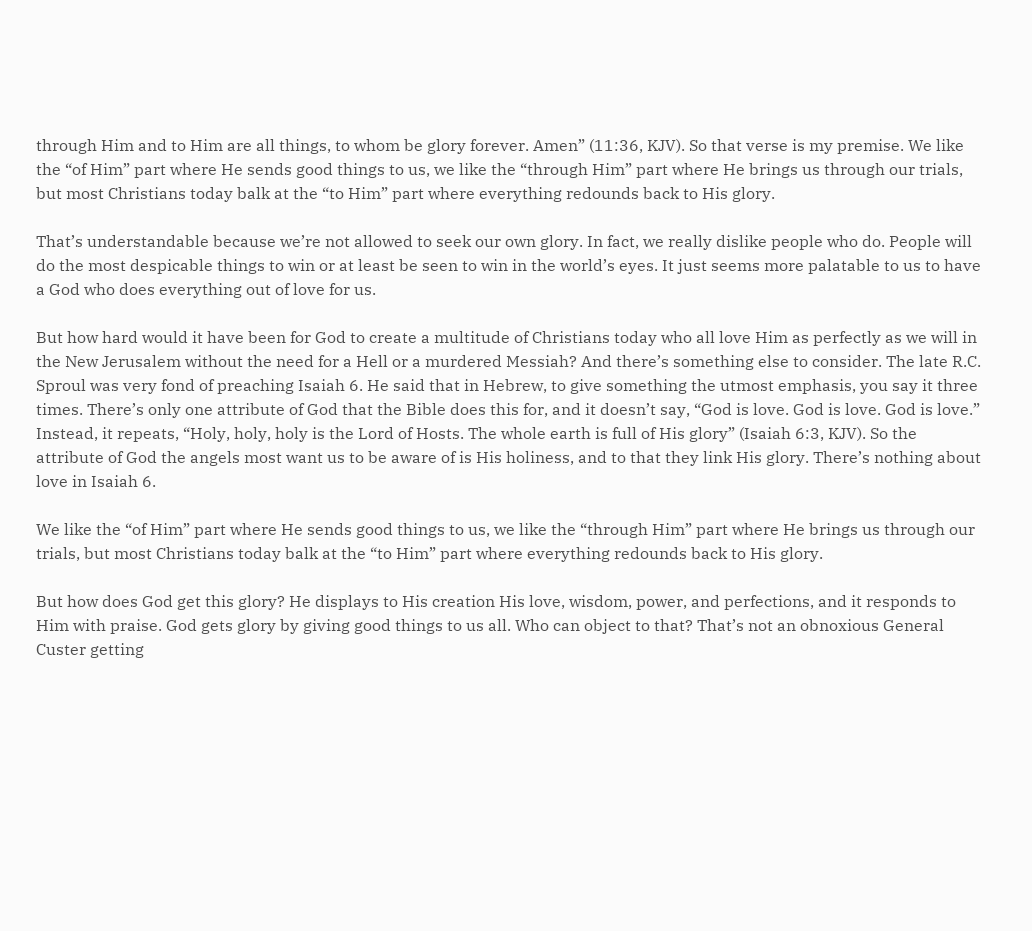through Him and to Him are all things, to whom be glory forever. Amen” (11:36, KJV). So that verse is my premise. We like the “of Him” part where He sends good things to us, we like the “through Him” part where He brings us through our trials, but most Christians today balk at the “to Him” part where everything redounds back to His glory.

That’s understandable because we’re not allowed to seek our own glory. In fact, we really dislike people who do. People will do the most despicable things to win or at least be seen to win in the world’s eyes. It just seems more palatable to us to have a God who does everything out of love for us.

But how hard would it have been for God to create a multitude of Christians today who all love Him as perfectly as we will in the New Jerusalem without the need for a Hell or a murdered Messiah? And there’s something else to consider. The late R.C. Sproul was very fond of preaching Isaiah 6. He said that in Hebrew, to give something the utmost emphasis, you say it three times. There’s only one attribute of God that the Bible does this for, and it doesn’t say, “God is love. God is love. God is love.” Instead, it repeats, “Holy, holy, holy is the Lord of Hosts. The whole earth is full of His glory” (Isaiah 6:3, KJV). So the attribute of God the angels most want us to be aware of is His holiness, and to that they link His glory. There’s nothing about love in Isaiah 6.

We like the “of Him” part where He sends good things to us, we like the “through Him” part where He brings us through our trials, but most Christians today balk at the “to Him” part where everything redounds back to His glory.

But how does God get this glory? He displays to His creation His love, wisdom, power, and perfections, and it responds to Him with praise. God gets glory by giving good things to us all. Who can object to that? That’s not an obnoxious General Custer getting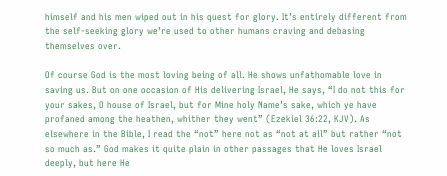himself and his men wiped out in his quest for glory. It’s entirely different from the self-seeking glory we’re used to other humans craving and debasing themselves over.

Of course God is the most loving being of all. He shows unfathomable love in saving us. But on one occasion of His delivering Israel, He says, “I do not this for your sakes, O house of Israel, but for Mine holy Name’s sake, which ye have profaned among the heathen, whither they went” (Ezekiel 36:22, KJV). As elsewhere in the Bible, I read the “not” here not as “not at all” but rather “not so much as.” God makes it quite plain in other passages that He loves Israel deeply, but here He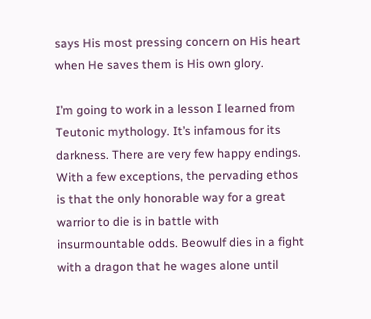says His most pressing concern on His heart when He saves them is His own glory.

I’m going to work in a lesson I learned from Teutonic mythology. It’s infamous for its darkness. There are very few happy endings. With a few exceptions, the pervading ethos is that the only honorable way for a great warrior to die is in battle with insurmountable odds. Beowulf dies in a fight with a dragon that he wages alone until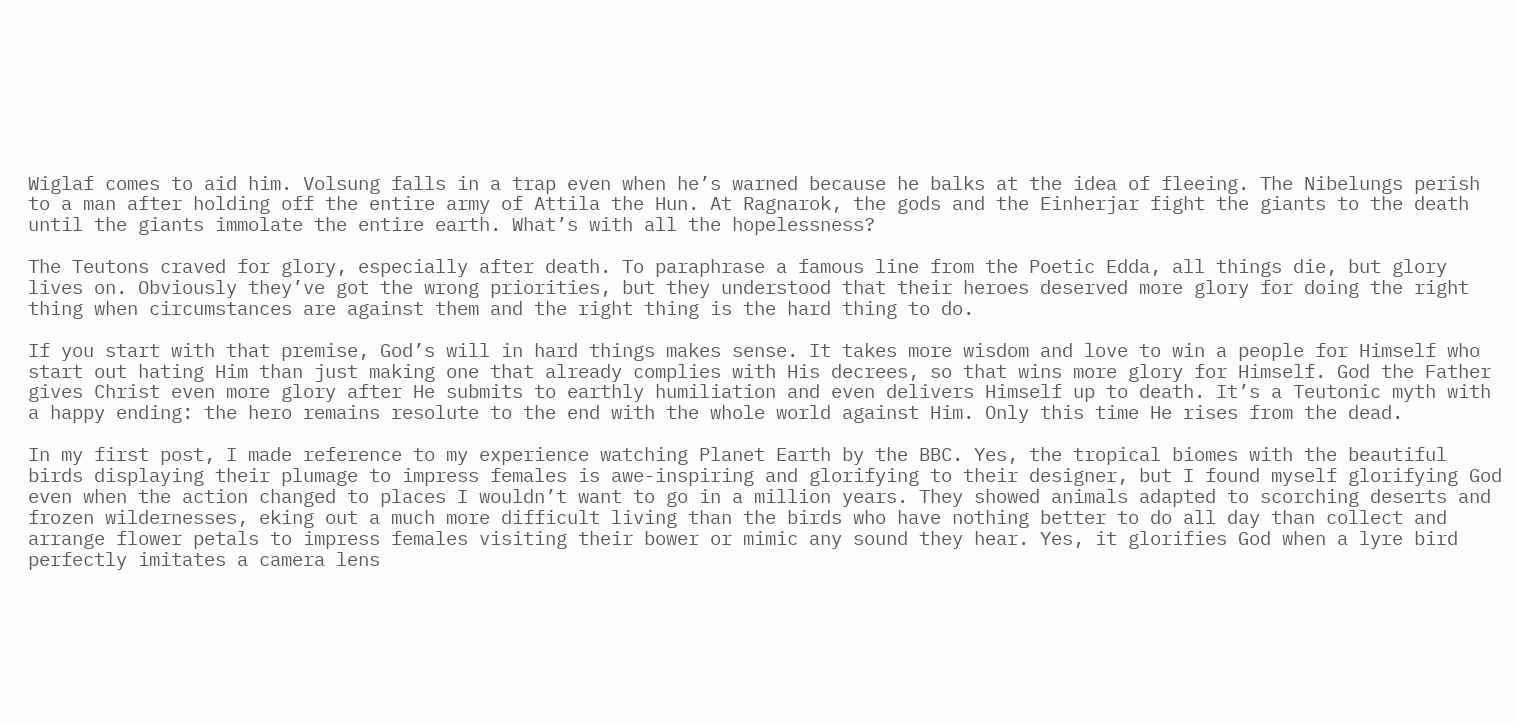Wiglaf comes to aid him. Volsung falls in a trap even when he’s warned because he balks at the idea of fleeing. The Nibelungs perish to a man after holding off the entire army of Attila the Hun. At Ragnarok, the gods and the Einherjar fight the giants to the death until the giants immolate the entire earth. What’s with all the hopelessness?

The Teutons craved for glory, especially after death. To paraphrase a famous line from the Poetic Edda, all things die, but glory lives on. Obviously they’ve got the wrong priorities, but they understood that their heroes deserved more glory for doing the right thing when circumstances are against them and the right thing is the hard thing to do.

If you start with that premise, God’s will in hard things makes sense. It takes more wisdom and love to win a people for Himself who start out hating Him than just making one that already complies with His decrees, so that wins more glory for Himself. God the Father gives Christ even more glory after He submits to earthly humiliation and even delivers Himself up to death. It’s a Teutonic myth with a happy ending: the hero remains resolute to the end with the whole world against Him. Only this time He rises from the dead.

In my first post, I made reference to my experience watching Planet Earth by the BBC. Yes, the tropical biomes with the beautiful birds displaying their plumage to impress females is awe-inspiring and glorifying to their designer, but I found myself glorifying God even when the action changed to places I wouldn’t want to go in a million years. They showed animals adapted to scorching deserts and frozen wildernesses, eking out a much more difficult living than the birds who have nothing better to do all day than collect and arrange flower petals to impress females visiting their bower or mimic any sound they hear. Yes, it glorifies God when a lyre bird perfectly imitates a camera lens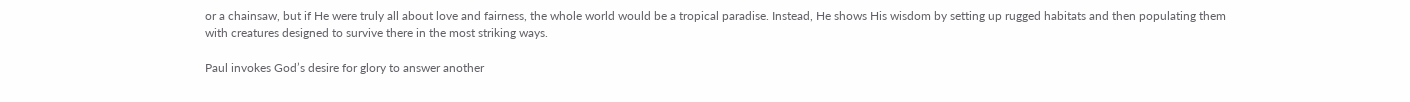or a chainsaw, but if He were truly all about love and fairness, the whole world would be a tropical paradise. Instead, He shows His wisdom by setting up rugged habitats and then populating them with creatures designed to survive there in the most striking ways.

Paul invokes God’s desire for glory to answer another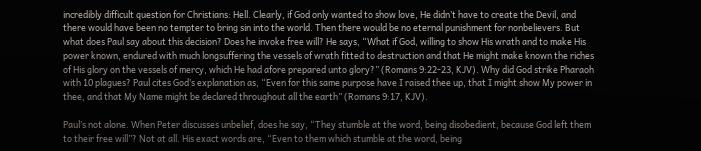incredibly difficult question for Christians: Hell. Clearly, if God only wanted to show love, He didn’t have to create the Devil, and there would have been no tempter to bring sin into the world. Then there would be no eternal punishment for nonbelievers. But what does Paul say about this decision? Does he invoke free will? He says, “What if God, willing to show His wrath and to make His power known, endured with much longsuffering the vessels of wrath fitted to destruction and that He might make known the riches of His glory on the vessels of mercy, which He had afore prepared unto glory?” (Romans 9:22-23, KJV). Why did God strike Pharaoh with 10 plagues? Paul cites God’s explanation as, “Even for this same purpose have I raised thee up, that I might show My power in thee, and that My Name might be declared throughout all the earth” (Romans 9:17, KJV).

Paul’s not alone. When Peter discusses unbelief, does he say, “They stumble at the word, being disobedient, because God left them to their free will”? Not at all. His exact words are, “Even to them which stumble at the word, being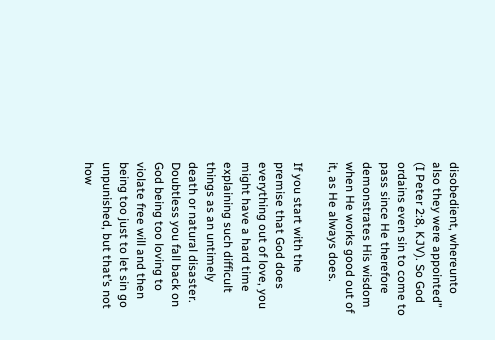disobedient, whereunto also they were appointed” (I Peter 2:8, KJV). So God ordains even sin to come to pass since He therefore demonstrates His wisdom when He works good out of it, as He always does.

If you start with the premise that God does everything out of love, you might have a hard time explaining such difficult things as an untimely death or natural disaster. Doubtless you fall back on God being too loving to violate free will and then being too just to let sin go unpunished, but that’s not how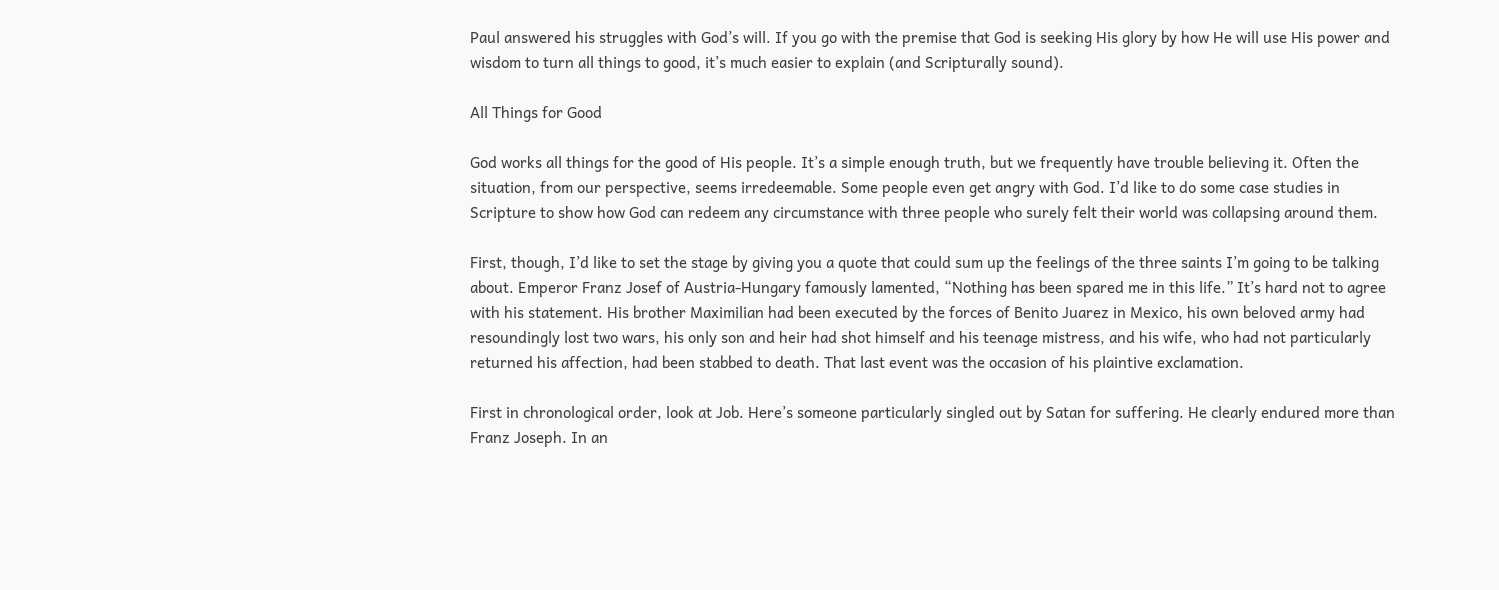Paul answered his struggles with God’s will. If you go with the premise that God is seeking His glory by how He will use His power and wisdom to turn all things to good, it’s much easier to explain (and Scripturally sound).

All Things for Good

God works all things for the good of His people. It’s a simple enough truth, but we frequently have trouble believing it. Often the situation, from our perspective, seems irredeemable. Some people even get angry with God. I’d like to do some case studies in Scripture to show how God can redeem any circumstance with three people who surely felt their world was collapsing around them.

First, though, I’d like to set the stage by giving you a quote that could sum up the feelings of the three saints I’m going to be talking about. Emperor Franz Josef of Austria-Hungary famously lamented, “Nothing has been spared me in this life.” It’s hard not to agree with his statement. His brother Maximilian had been executed by the forces of Benito Juarez in Mexico, his own beloved army had resoundingly lost two wars, his only son and heir had shot himself and his teenage mistress, and his wife, who had not particularly returned his affection, had been stabbed to death. That last event was the occasion of his plaintive exclamation.

First in chronological order, look at Job. Here’s someone particularly singled out by Satan for suffering. He clearly endured more than Franz Joseph. In an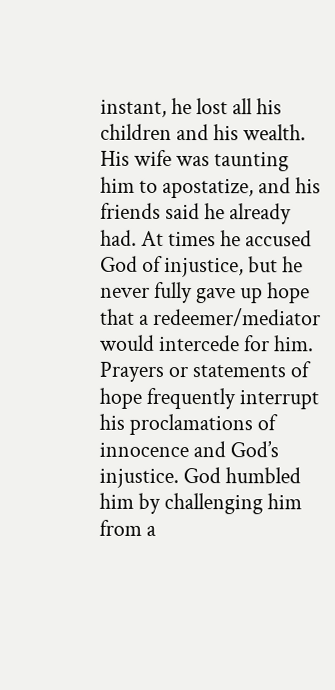instant, he lost all his children and his wealth. His wife was taunting him to apostatize, and his friends said he already had. At times he accused God of injustice, but he never fully gave up hope that a redeemer/mediator would intercede for him. Prayers or statements of hope frequently interrupt his proclamations of innocence and God’s injustice. God humbled him by challenging him from a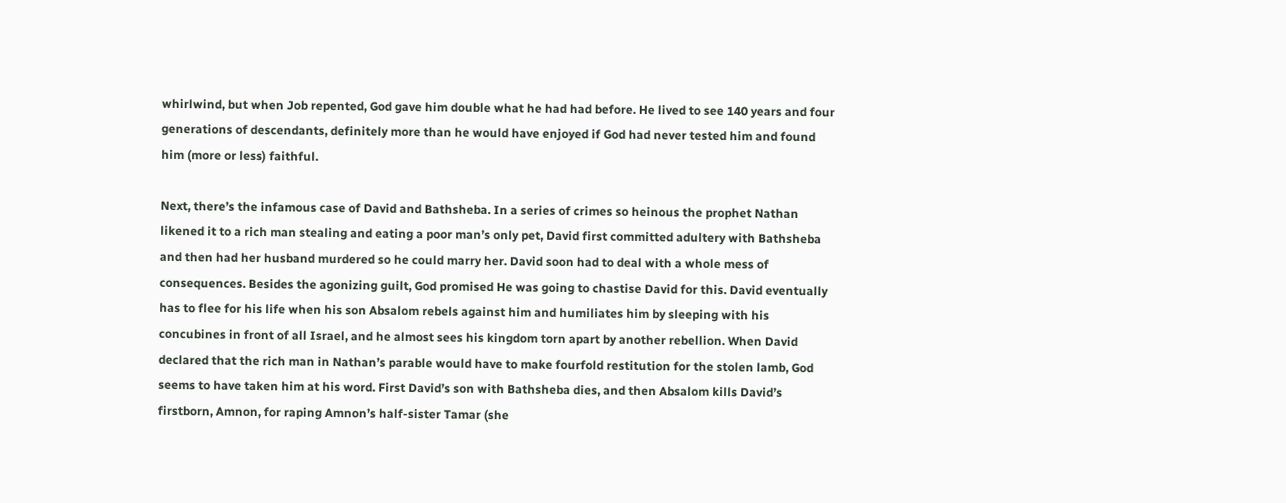whirlwind, but when Job repented, God gave him double what he had had before. He lived to see 140 years and four generations of descendants, definitely more than he would have enjoyed if God had never tested him and found him (more or less) faithful.

Next, there’s the infamous case of David and Bathsheba. In a series of crimes so heinous the prophet Nathan likened it to a rich man stealing and eating a poor man’s only pet, David first committed adultery with Bathsheba and then had her husband murdered so he could marry her. David soon had to deal with a whole mess of consequences. Besides the agonizing guilt, God promised He was going to chastise David for this. David eventually has to flee for his life when his son Absalom rebels against him and humiliates him by sleeping with his concubines in front of all Israel, and he almost sees his kingdom torn apart by another rebellion. When David declared that the rich man in Nathan’s parable would have to make fourfold restitution for the stolen lamb, God seems to have taken him at his word. First David’s son with Bathsheba dies, and then Absalom kills David’s firstborn, Amnon, for raping Amnon’s half-sister Tamar (she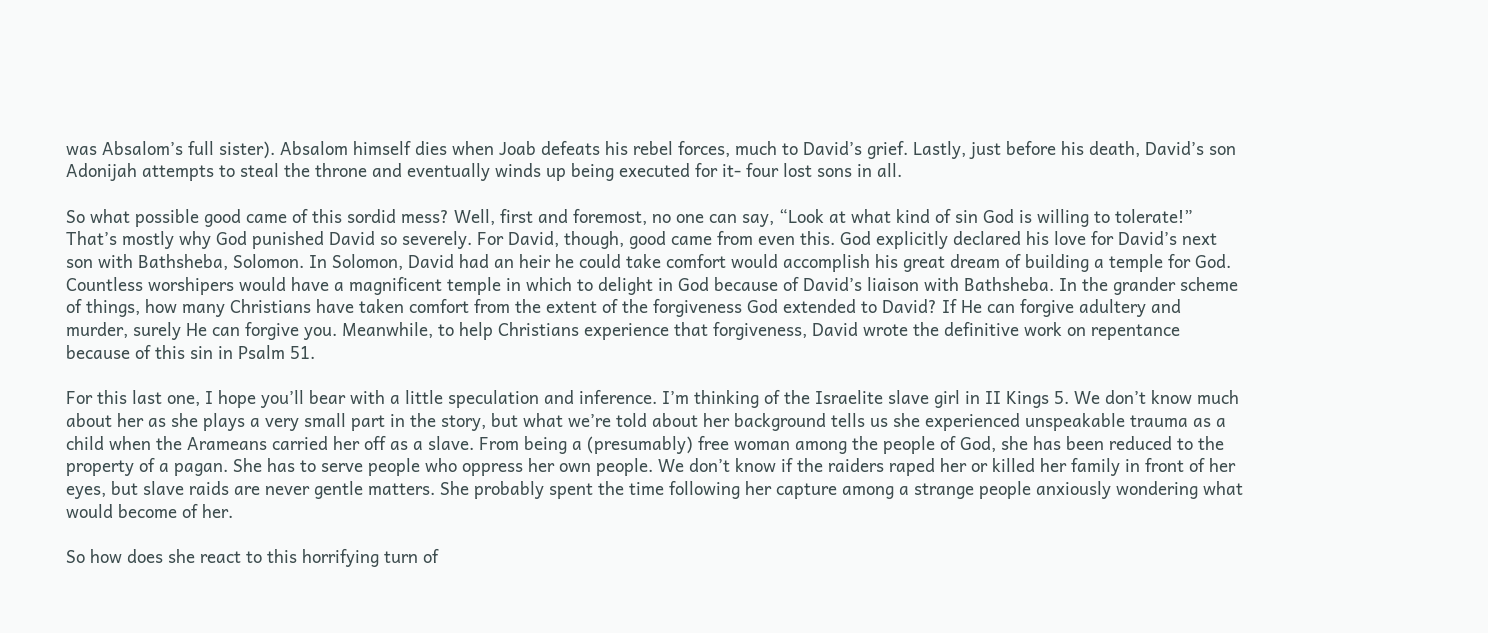was Absalom’s full sister). Absalom himself dies when Joab defeats his rebel forces, much to David’s grief. Lastly, just before his death, David’s son Adonijah attempts to steal the throne and eventually winds up being executed for it- four lost sons in all.

So what possible good came of this sordid mess? Well, first and foremost, no one can say, “Look at what kind of sin God is willing to tolerate!” That’s mostly why God punished David so severely. For David, though, good came from even this. God explicitly declared his love for David’s next son with Bathsheba, Solomon. In Solomon, David had an heir he could take comfort would accomplish his great dream of building a temple for God. Countless worshipers would have a magnificent temple in which to delight in God because of David’s liaison with Bathsheba. In the grander scheme of things, how many Christians have taken comfort from the extent of the forgiveness God extended to David? If He can forgive adultery and murder, surely He can forgive you. Meanwhile, to help Christians experience that forgiveness, David wrote the definitive work on repentance because of this sin in Psalm 51.

For this last one, I hope you’ll bear with a little speculation and inference. I’m thinking of the Israelite slave girl in II Kings 5. We don’t know much about her as she plays a very small part in the story, but what we’re told about her background tells us she experienced unspeakable trauma as a child when the Arameans carried her off as a slave. From being a (presumably) free woman among the people of God, she has been reduced to the property of a pagan. She has to serve people who oppress her own people. We don’t know if the raiders raped her or killed her family in front of her eyes, but slave raids are never gentle matters. She probably spent the time following her capture among a strange people anxiously wondering what would become of her.

So how does she react to this horrifying turn of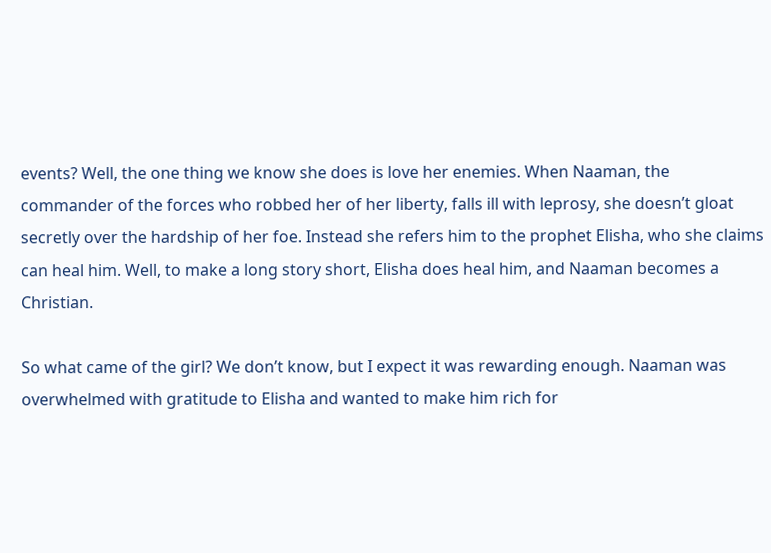events? Well, the one thing we know she does is love her enemies. When Naaman, the commander of the forces who robbed her of her liberty, falls ill with leprosy, she doesn’t gloat secretly over the hardship of her foe. Instead she refers him to the prophet Elisha, who she claims can heal him. Well, to make a long story short, Elisha does heal him, and Naaman becomes a Christian.

So what came of the girl? We don’t know, but I expect it was rewarding enough. Naaman was overwhelmed with gratitude to Elisha and wanted to make him rich for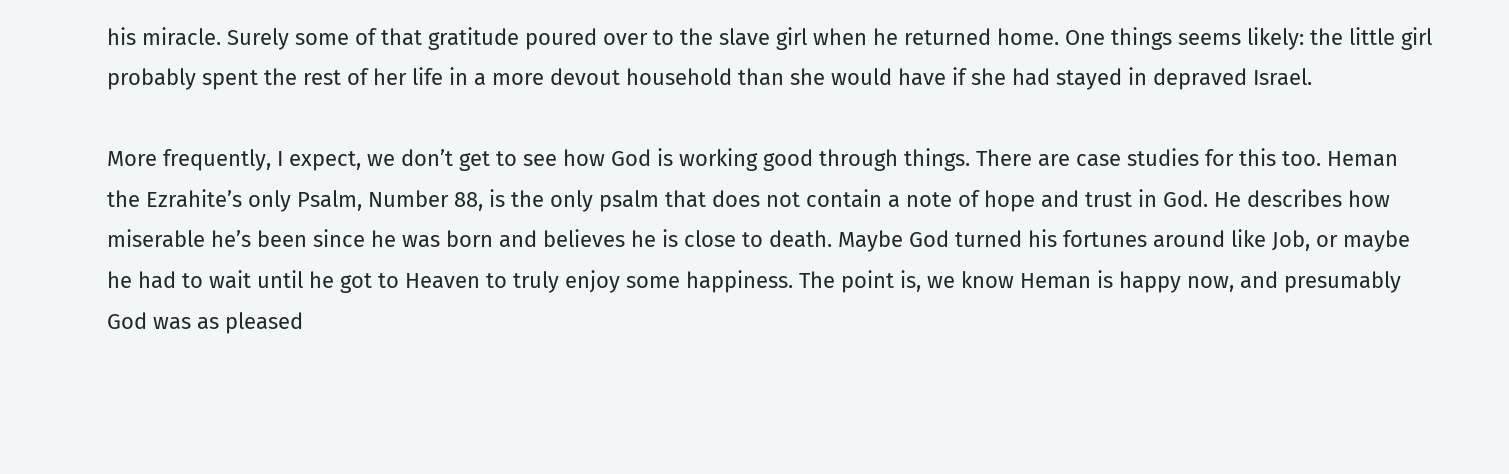his miracle. Surely some of that gratitude poured over to the slave girl when he returned home. One things seems likely: the little girl probably spent the rest of her life in a more devout household than she would have if she had stayed in depraved Israel.

More frequently, I expect, we don’t get to see how God is working good through things. There are case studies for this too. Heman the Ezrahite’s only Psalm, Number 88, is the only psalm that does not contain a note of hope and trust in God. He describes how miserable he’s been since he was born and believes he is close to death. Maybe God turned his fortunes around like Job, or maybe he had to wait until he got to Heaven to truly enjoy some happiness. The point is, we know Heman is happy now, and presumably God was as pleased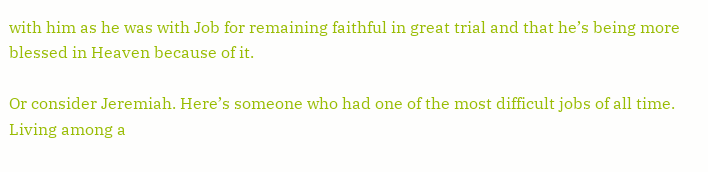with him as he was with Job for remaining faithful in great trial and that he’s being more blessed in Heaven because of it.

Or consider Jeremiah. Here’s someone who had one of the most difficult jobs of all time. Living among a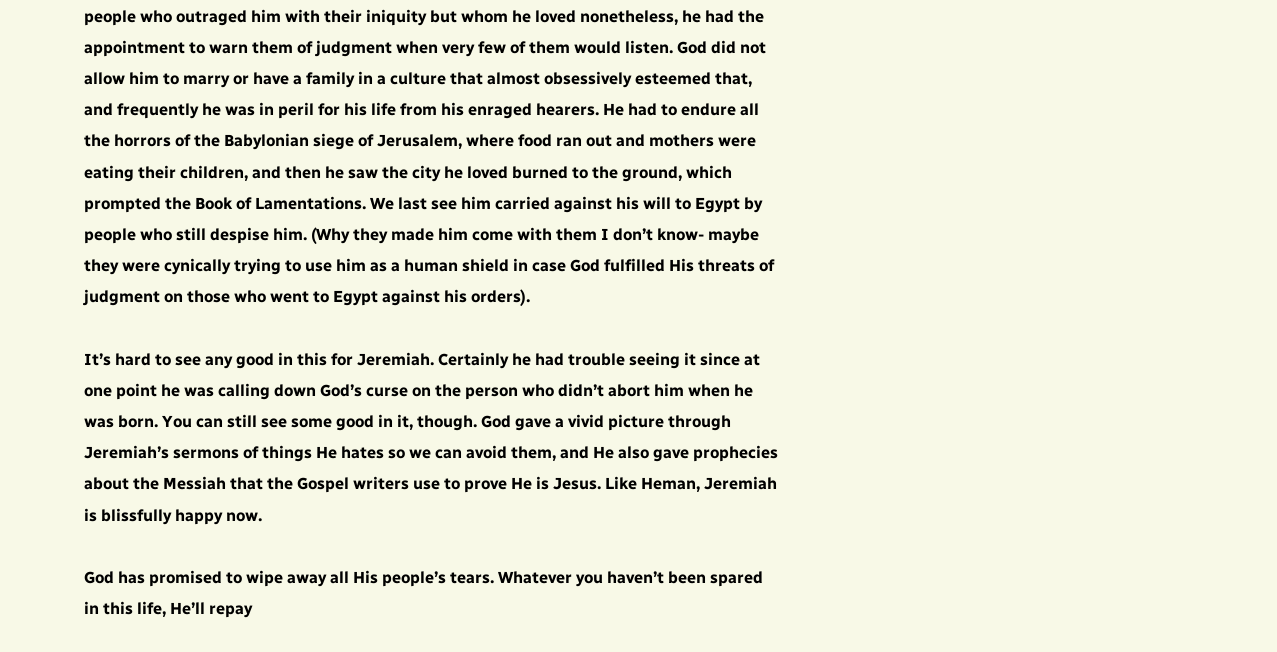people who outraged him with their iniquity but whom he loved nonetheless, he had the appointment to warn them of judgment when very few of them would listen. God did not allow him to marry or have a family in a culture that almost obsessively esteemed that, and frequently he was in peril for his life from his enraged hearers. He had to endure all the horrors of the Babylonian siege of Jerusalem, where food ran out and mothers were eating their children, and then he saw the city he loved burned to the ground, which prompted the Book of Lamentations. We last see him carried against his will to Egypt by people who still despise him. (Why they made him come with them I don’t know- maybe they were cynically trying to use him as a human shield in case God fulfilled His threats of judgment on those who went to Egypt against his orders).

It’s hard to see any good in this for Jeremiah. Certainly he had trouble seeing it since at one point he was calling down God’s curse on the person who didn’t abort him when he was born. You can still see some good in it, though. God gave a vivid picture through Jeremiah’s sermons of things He hates so we can avoid them, and He also gave prophecies about the Messiah that the Gospel writers use to prove He is Jesus. Like Heman, Jeremiah is blissfully happy now.

God has promised to wipe away all His people’s tears. Whatever you haven’t been spared in this life, He’ll repay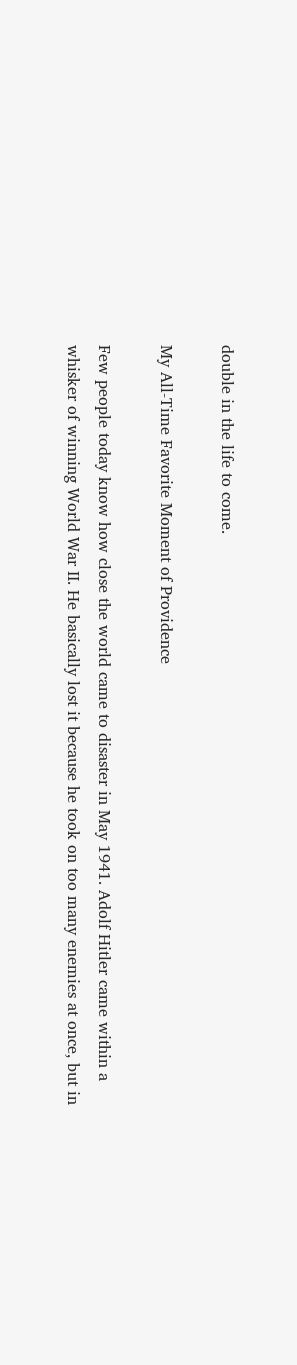double in the life to come.

My All-Time Favorite Moment of Providence

Few people today know how close the world came to disaster in May 1941. Adolf Hitler came within a whisker of winning World War II. He basically lost it because he took on too many enemies at once, but in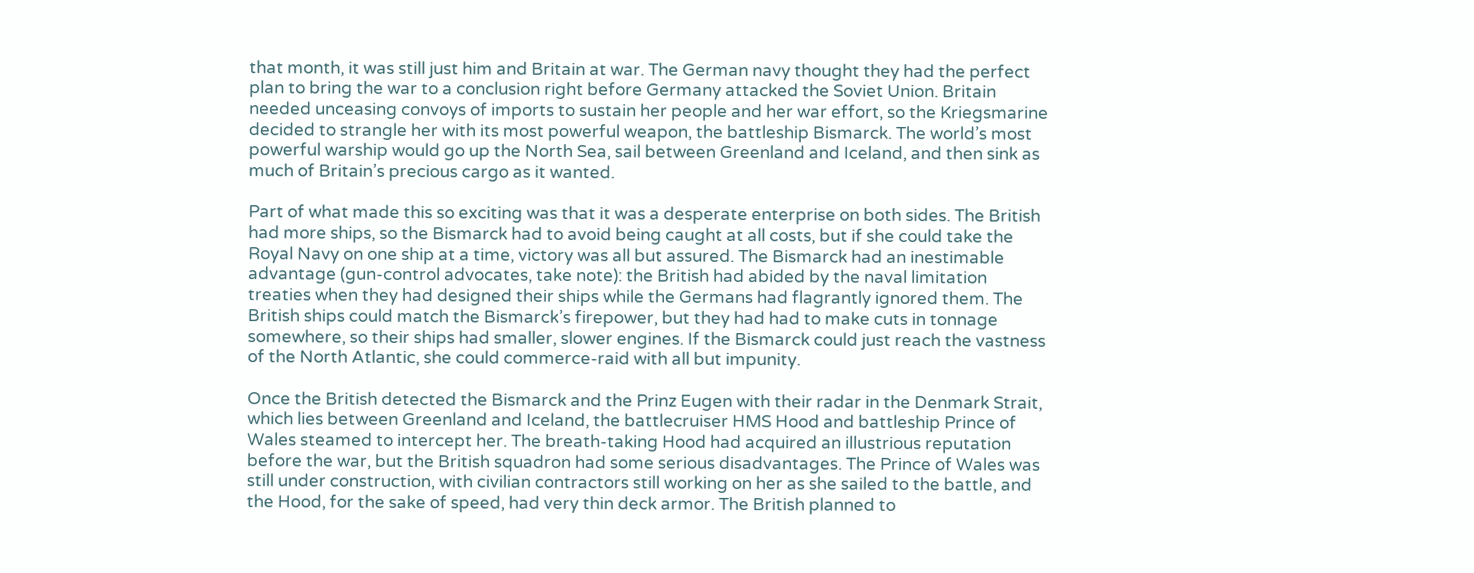that month, it was still just him and Britain at war. The German navy thought they had the perfect plan to bring the war to a conclusion right before Germany attacked the Soviet Union. Britain needed unceasing convoys of imports to sustain her people and her war effort, so the Kriegsmarine decided to strangle her with its most powerful weapon, the battleship Bismarck. The world’s most powerful warship would go up the North Sea, sail between Greenland and Iceland, and then sink as much of Britain’s precious cargo as it wanted.

Part of what made this so exciting was that it was a desperate enterprise on both sides. The British had more ships, so the Bismarck had to avoid being caught at all costs, but if she could take the Royal Navy on one ship at a time, victory was all but assured. The Bismarck had an inestimable advantage (gun-control advocates, take note): the British had abided by the naval limitation treaties when they had designed their ships while the Germans had flagrantly ignored them. The British ships could match the Bismarck’s firepower, but they had had to make cuts in tonnage somewhere, so their ships had smaller, slower engines. If the Bismarck could just reach the vastness of the North Atlantic, she could commerce-raid with all but impunity.

Once the British detected the Bismarck and the Prinz Eugen with their radar in the Denmark Strait, which lies between Greenland and Iceland, the battlecruiser HMS Hood and battleship Prince of Wales steamed to intercept her. The breath-taking Hood had acquired an illustrious reputation before the war, but the British squadron had some serious disadvantages. The Prince of Wales was still under construction, with civilian contractors still working on her as she sailed to the battle, and the Hood, for the sake of speed, had very thin deck armor. The British planned to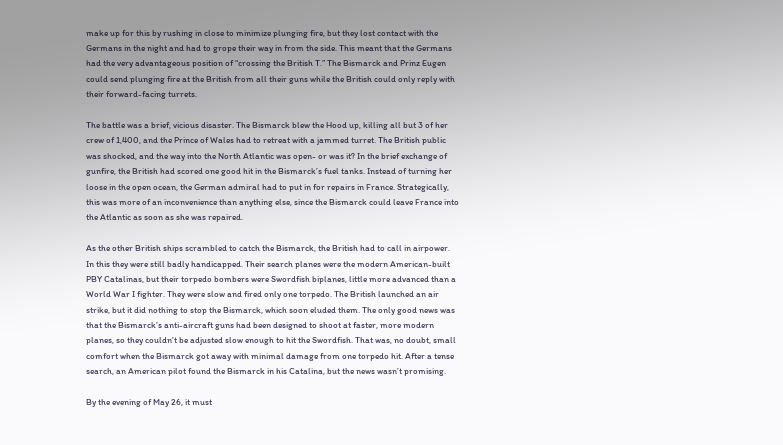make up for this by rushing in close to minimize plunging fire, but they lost contact with the Germans in the night and had to grope their way in from the side. This meant that the Germans had the very advantageous position of “crossing the British T.” The Bismarck and Prinz Eugen could send plunging fire at the British from all their guns while the British could only reply with their forward-facing turrets.

The battle was a brief, vicious disaster. The Bismarck blew the Hood up, killing all but 3 of her crew of 1,400, and the Prince of Wales had to retreat with a jammed turret. The British public was shocked, and the way into the North Atlantic was open- or was it? In the brief exchange of gunfire, the British had scored one good hit in the Bismarck’s fuel tanks. Instead of turning her loose in the open ocean, the German admiral had to put in for repairs in France. Strategically, this was more of an inconvenience than anything else, since the Bismarck could leave France into the Atlantic as soon as she was repaired.

As the other British ships scrambled to catch the Bismarck, the British had to call in airpower. In this they were still badly handicapped. Their search planes were the modern American-built PBY Catalinas, but their torpedo bombers were Swordfish biplanes, little more advanced than a World War I fighter. They were slow and fired only one torpedo. The British launched an air strike, but it did nothing to stop the Bismarck, which soon eluded them. The only good news was that the Bismarck’s anti-aircraft guns had been designed to shoot at faster, more modern planes, so they couldn’t be adjusted slow enough to hit the Swordfish. That was, no doubt, small comfort when the Bismarck got away with minimal damage from one torpedo hit. After a tense search, an American pilot found the Bismarck in his Catalina, but the news wasn’t promising.

By the evening of May 26, it must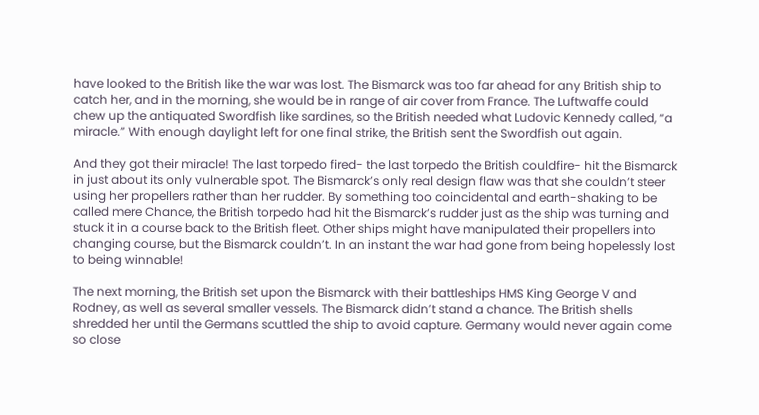have looked to the British like the war was lost. The Bismarck was too far ahead for any British ship to catch her, and in the morning, she would be in range of air cover from France. The Luftwaffe could chew up the antiquated Swordfish like sardines, so the British needed what Ludovic Kennedy called, “a miracle.” With enough daylight left for one final strike, the British sent the Swordfish out again.

And they got their miracle! The last torpedo fired- the last torpedo the British couldfire- hit the Bismarck in just about its only vulnerable spot. The Bismarck’s only real design flaw was that she couldn’t steer using her propellers rather than her rudder. By something too coincidental and earth-shaking to be called mere Chance, the British torpedo had hit the Bismarck’s rudder just as the ship was turning and stuck it in a course back to the British fleet. Other ships might have manipulated their propellers into changing course, but the Bismarck couldn’t. In an instant the war had gone from being hopelessly lost to being winnable!

The next morning, the British set upon the Bismarck with their battleships HMS King George V and Rodney, as well as several smaller vessels. The Bismarck didn’t stand a chance. The British shells shredded her until the Germans scuttled the ship to avoid capture. Germany would never again come so close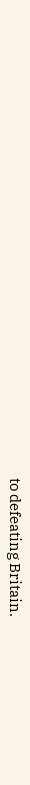to defeating Britain.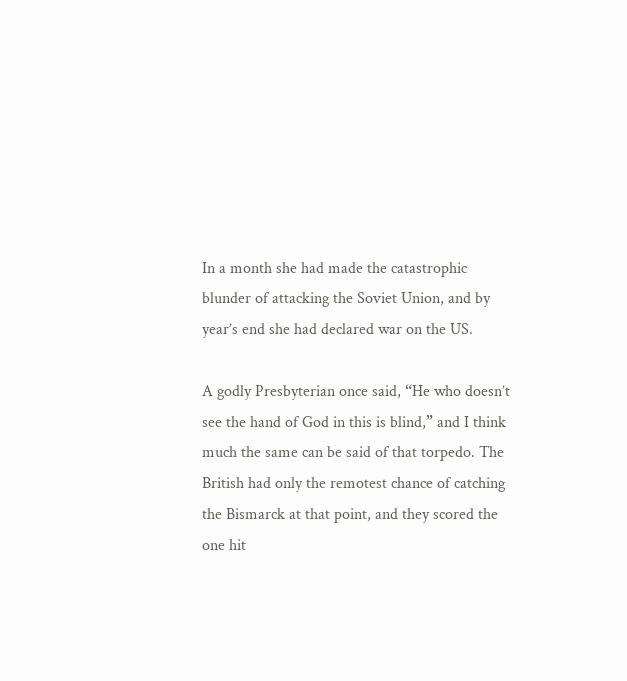In a month she had made the catastrophic blunder of attacking the Soviet Union, and by year’s end she had declared war on the US.

A godly Presbyterian once said, “He who doesn’t see the hand of God in this is blind,” and I think much the same can be said of that torpedo. The British had only the remotest chance of catching the Bismarck at that point, and they scored the one hit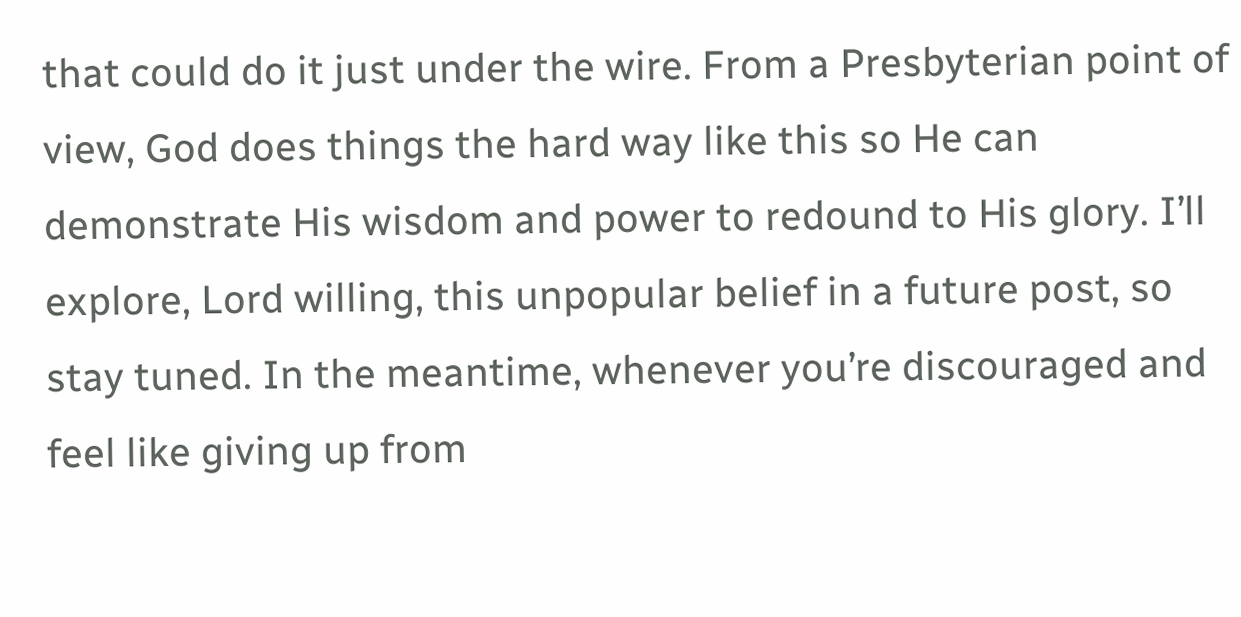that could do it just under the wire. From a Presbyterian point of view, God does things the hard way like this so He can demonstrate His wisdom and power to redound to His glory. I’ll explore, Lord willing, this unpopular belief in a future post, so stay tuned. In the meantime, whenever you’re discouraged and feel like giving up from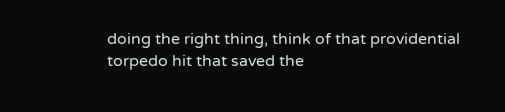doing the right thing, think of that providential torpedo hit that saved the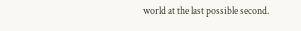world at the last possible second.